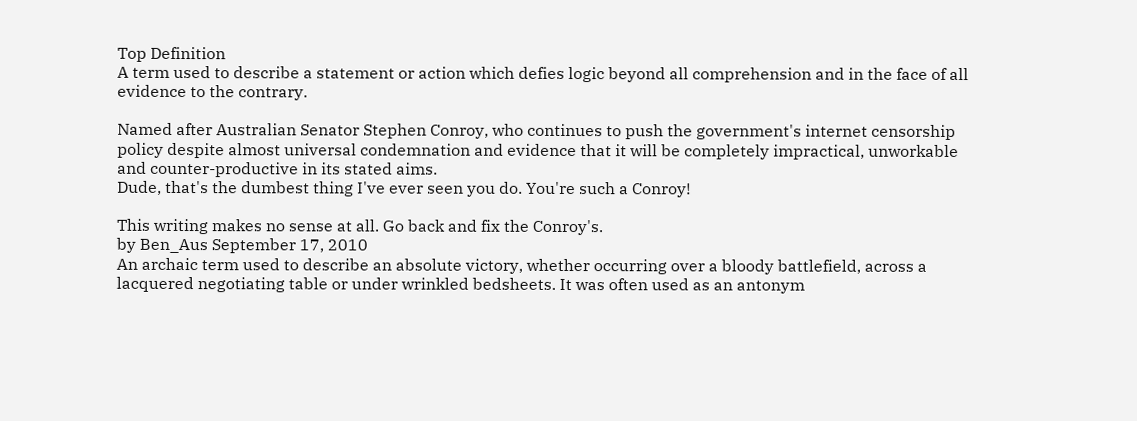Top Definition
A term used to describe a statement or action which defies logic beyond all comprehension and in the face of all evidence to the contrary.

Named after Australian Senator Stephen Conroy, who continues to push the government's internet censorship policy despite almost universal condemnation and evidence that it will be completely impractical, unworkable and counter-productive in its stated aims.
Dude, that's the dumbest thing I've ever seen you do. You're such a Conroy!

This writing makes no sense at all. Go back and fix the Conroy's.
by Ben_Aus September 17, 2010
An archaic term used to describe an absolute victory, whether occurring over a bloody battlefield, across a lacquered negotiating table or under wrinkled bedsheets. It was often used as an antonym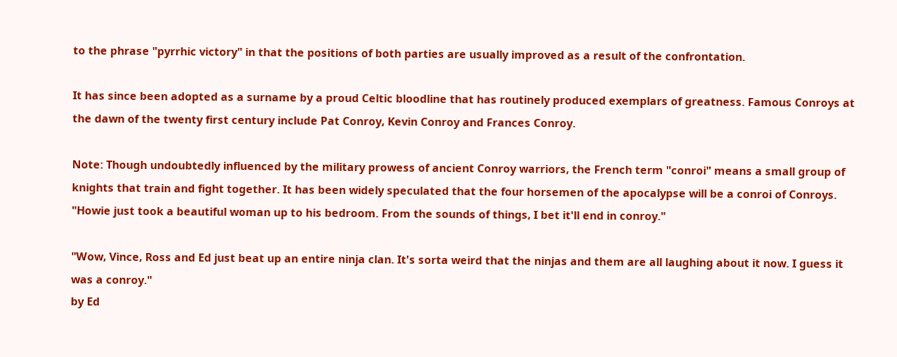to the phrase "pyrrhic victory" in that the positions of both parties are usually improved as a result of the confrontation.

It has since been adopted as a surname by a proud Celtic bloodline that has routinely produced exemplars of greatness. Famous Conroys at the dawn of the twenty first century include Pat Conroy, Kevin Conroy and Frances Conroy.

Note: Though undoubtedly influenced by the military prowess of ancient Conroy warriors, the French term "conroi" means a small group of knights that train and fight together. It has been widely speculated that the four horsemen of the apocalypse will be a conroi of Conroys.
"Howie just took a beautiful woman up to his bedroom. From the sounds of things, I bet it'll end in conroy."

"Wow, Vince, Ross and Ed just beat up an entire ninja clan. It's sorta weird that the ninjas and them are all laughing about it now. I guess it was a conroy."
by Ed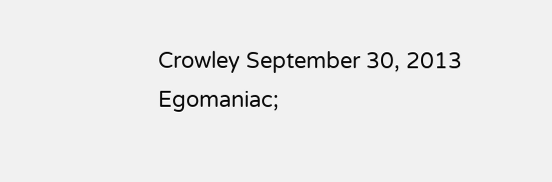Crowley September 30, 2013
Egomaniac;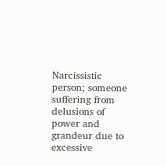Narcissistic person; someone suffering from delusions of power and grandeur due to excessive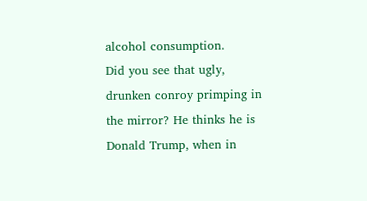alcohol consumption.
Did you see that ugly, drunken conroy primping in the mirror? He thinks he is Donald Trump, when in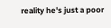reality he's just a poor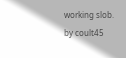working slob.
by coult45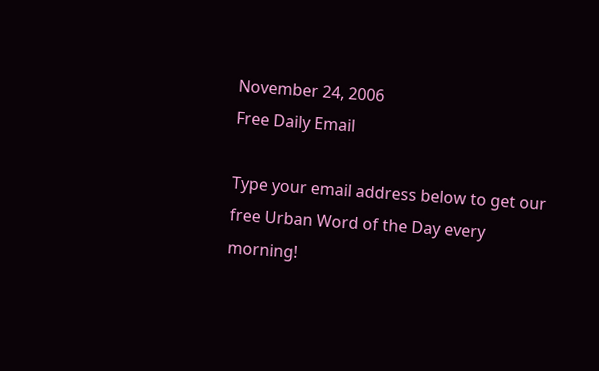November 24, 2006
Free Daily Email

Type your email address below to get our free Urban Word of the Day every morning!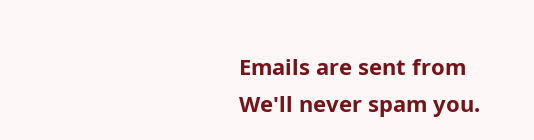Emails are sent from We'll never spam you.